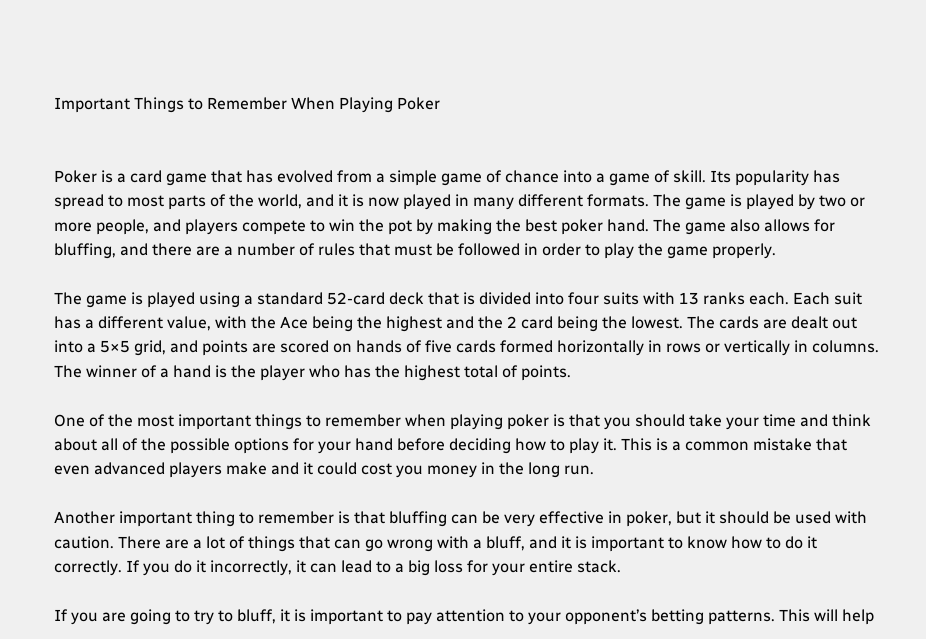Important Things to Remember When Playing Poker


Poker is a card game that has evolved from a simple game of chance into a game of skill. Its popularity has spread to most parts of the world, and it is now played in many different formats. The game is played by two or more people, and players compete to win the pot by making the best poker hand. The game also allows for bluffing, and there are a number of rules that must be followed in order to play the game properly.

The game is played using a standard 52-card deck that is divided into four suits with 13 ranks each. Each suit has a different value, with the Ace being the highest and the 2 card being the lowest. The cards are dealt out into a 5×5 grid, and points are scored on hands of five cards formed horizontally in rows or vertically in columns. The winner of a hand is the player who has the highest total of points.

One of the most important things to remember when playing poker is that you should take your time and think about all of the possible options for your hand before deciding how to play it. This is a common mistake that even advanced players make and it could cost you money in the long run.

Another important thing to remember is that bluffing can be very effective in poker, but it should be used with caution. There are a lot of things that can go wrong with a bluff, and it is important to know how to do it correctly. If you do it incorrectly, it can lead to a big loss for your entire stack.

If you are going to try to bluff, it is important to pay attention to your opponent’s betting patterns. This will help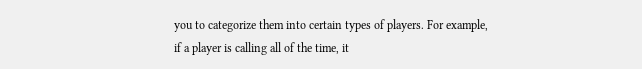you to categorize them into certain types of players. For example, if a player is calling all of the time, it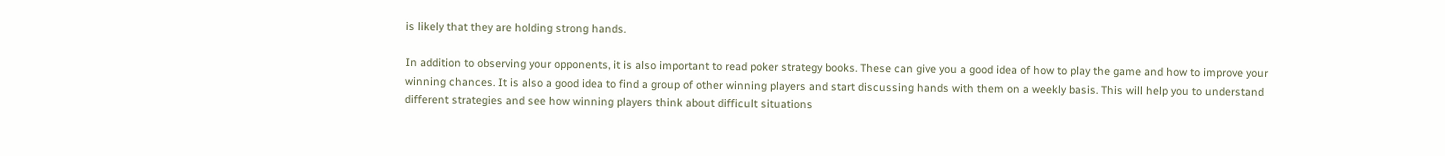is likely that they are holding strong hands.

In addition to observing your opponents, it is also important to read poker strategy books. These can give you a good idea of how to play the game and how to improve your winning chances. It is also a good idea to find a group of other winning players and start discussing hands with them on a weekly basis. This will help you to understand different strategies and see how winning players think about difficult situations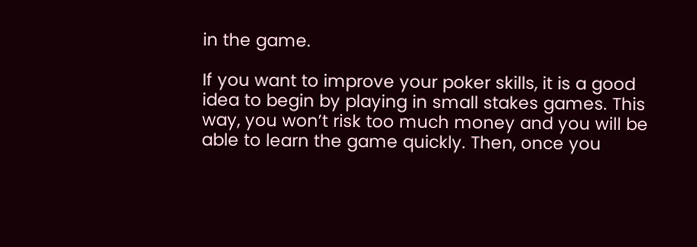in the game.

If you want to improve your poker skills, it is a good idea to begin by playing in small stakes games. This way, you won’t risk too much money and you will be able to learn the game quickly. Then, once you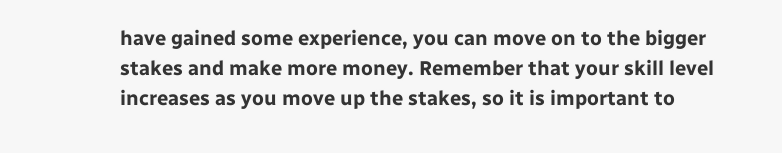have gained some experience, you can move on to the bigger stakes and make more money. Remember that your skill level increases as you move up the stakes, so it is important to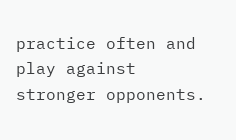practice often and play against stronger opponents.